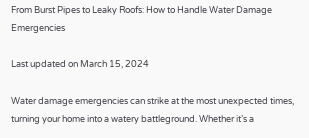From Burst Pipes to Leaky Roofs: How to Handle Water Damage Emergencies

Last updated on March 15, 2024

Water damage emergencies can strike at the most unexpected times, turning your home into a watery battleground. Whether it’s a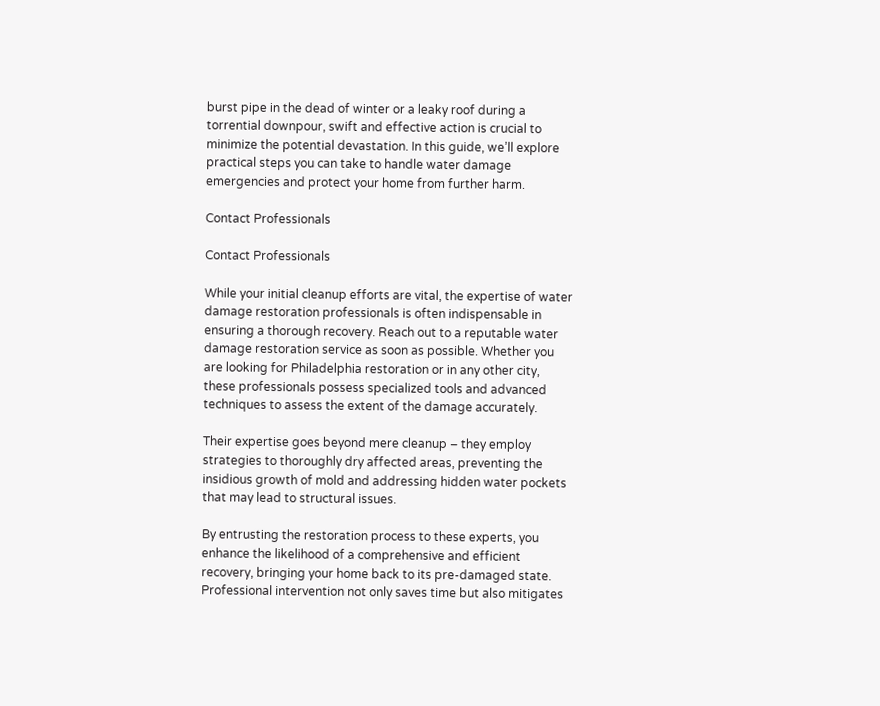burst pipe in the dead of winter or a leaky roof during a torrential downpour, swift and effective action is crucial to minimize the potential devastation. In this guide, we’ll explore practical steps you can take to handle water damage emergencies and protect your home from further harm.

Contact Professionals

Contact Professionals

While your initial cleanup efforts are vital, the expertise of water damage restoration professionals is often indispensable in ensuring a thorough recovery. Reach out to a reputable water damage restoration service as soon as possible. Whether you are looking for Philadelphia restoration or in any other city, these professionals possess specialized tools and advanced techniques to assess the extent of the damage accurately.

Their expertise goes beyond mere cleanup – they employ strategies to thoroughly dry affected areas, preventing the insidious growth of mold and addressing hidden water pockets that may lead to structural issues.

By entrusting the restoration process to these experts, you enhance the likelihood of a comprehensive and efficient recovery, bringing your home back to its pre-damaged state. Professional intervention not only saves time but also mitigates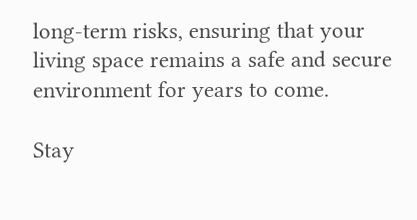long-term risks, ensuring that your living space remains a safe and secure environment for years to come.

Stay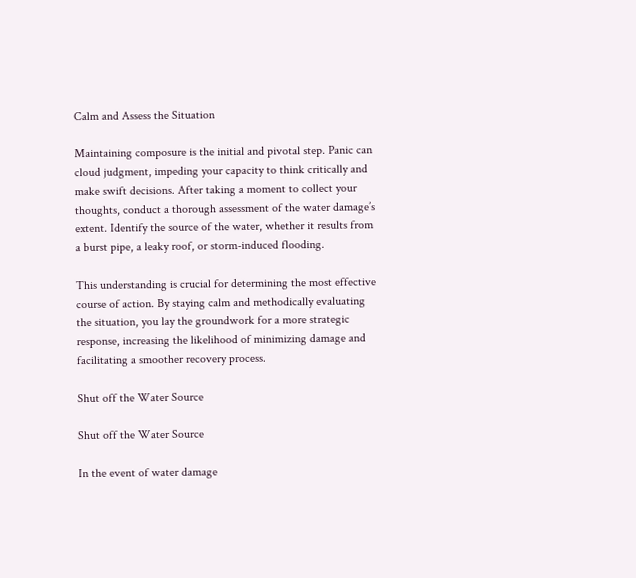Calm and Assess the Situation

Maintaining composure is the initial and pivotal step. Panic can cloud judgment, impeding your capacity to think critically and make swift decisions. After taking a moment to collect your thoughts, conduct a thorough assessment of the water damage’s extent. Identify the source of the water, whether it results from a burst pipe, a leaky roof, or storm-induced flooding.

This understanding is crucial for determining the most effective course of action. By staying calm and methodically evaluating the situation, you lay the groundwork for a more strategic response, increasing the likelihood of minimizing damage and facilitating a smoother recovery process.

Shut off the Water Source

Shut off the Water Source

In the event of water damage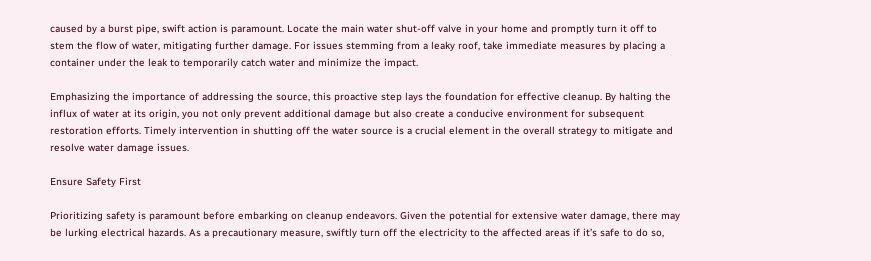caused by a burst pipe, swift action is paramount. Locate the main water shut-off valve in your home and promptly turn it off to stem the flow of water, mitigating further damage. For issues stemming from a leaky roof, take immediate measures by placing a container under the leak to temporarily catch water and minimize the impact.

Emphasizing the importance of addressing the source, this proactive step lays the foundation for effective cleanup. By halting the influx of water at its origin, you not only prevent additional damage but also create a conducive environment for subsequent restoration efforts. Timely intervention in shutting off the water source is a crucial element in the overall strategy to mitigate and resolve water damage issues.

Ensure Safety First

Prioritizing safety is paramount before embarking on cleanup endeavors. Given the potential for extensive water damage, there may be lurking electrical hazards. As a precautionary measure, swiftly turn off the electricity to the affected areas if it’s safe to do so,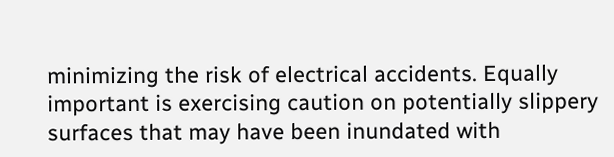minimizing the risk of electrical accidents. Equally important is exercising caution on potentially slippery surfaces that may have been inundated with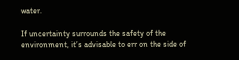water.

If uncertainty surrounds the safety of the environment, it’s advisable to err on the side of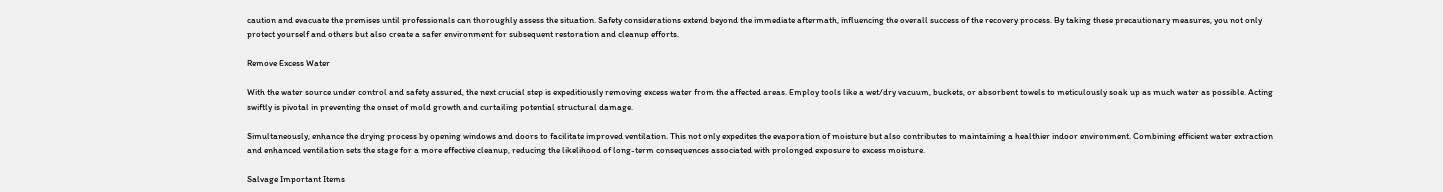caution and evacuate the premises until professionals can thoroughly assess the situation. Safety considerations extend beyond the immediate aftermath, influencing the overall success of the recovery process. By taking these precautionary measures, you not only protect yourself and others but also create a safer environment for subsequent restoration and cleanup efforts.

Remove Excess Water

With the water source under control and safety assured, the next crucial step is expeditiously removing excess water from the affected areas. Employ tools like a wet/dry vacuum, buckets, or absorbent towels to meticulously soak up as much water as possible. Acting swiftly is pivotal in preventing the onset of mold growth and curtailing potential structural damage.

Simultaneously, enhance the drying process by opening windows and doors to facilitate improved ventilation. This not only expedites the evaporation of moisture but also contributes to maintaining a healthier indoor environment. Combining efficient water extraction and enhanced ventilation sets the stage for a more effective cleanup, reducing the likelihood of long-term consequences associated with prolonged exposure to excess moisture.

Salvage Important Items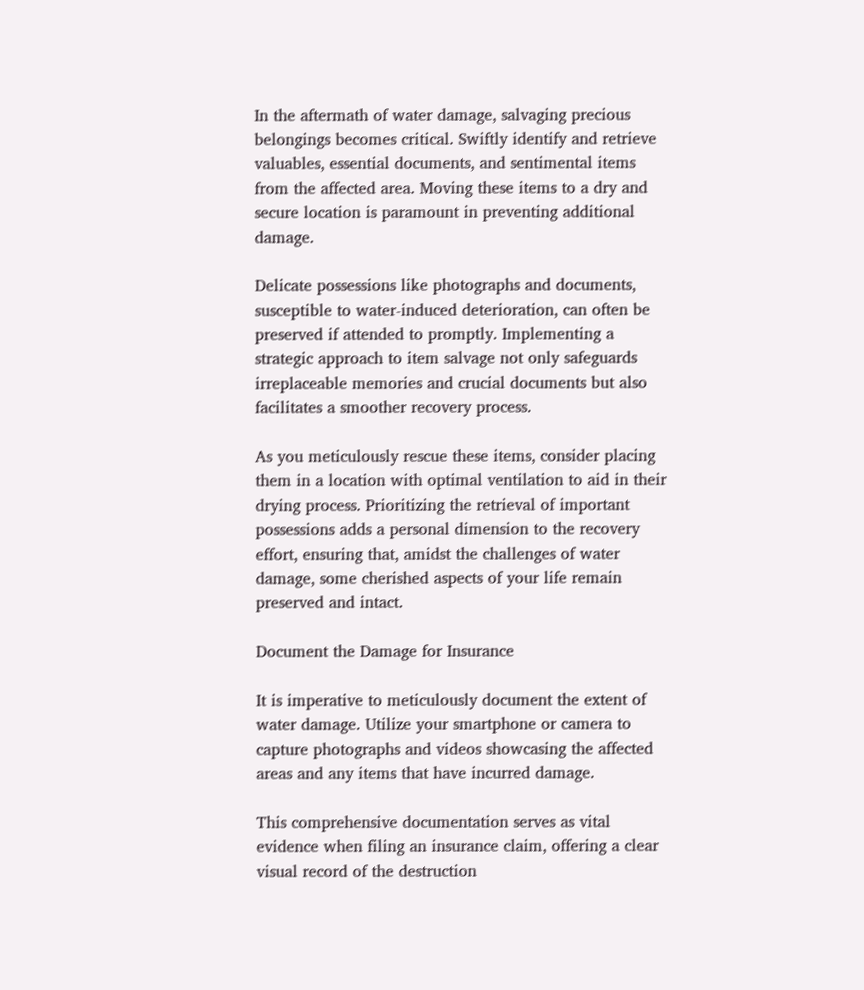In the aftermath of water damage, salvaging precious belongings becomes critical. Swiftly identify and retrieve valuables, essential documents, and sentimental items from the affected area. Moving these items to a dry and secure location is paramount in preventing additional damage.

Delicate possessions like photographs and documents, susceptible to water-induced deterioration, can often be preserved if attended to promptly. Implementing a strategic approach to item salvage not only safeguards irreplaceable memories and crucial documents but also facilitates a smoother recovery process.

As you meticulously rescue these items, consider placing them in a location with optimal ventilation to aid in their drying process. Prioritizing the retrieval of important possessions adds a personal dimension to the recovery effort, ensuring that, amidst the challenges of water damage, some cherished aspects of your life remain preserved and intact.

Document the Damage for Insurance

It is imperative to meticulously document the extent of water damage. Utilize your smartphone or camera to capture photographs and videos showcasing the affected areas and any items that have incurred damage.

This comprehensive documentation serves as vital evidence when filing an insurance claim, offering a clear visual record of the destruction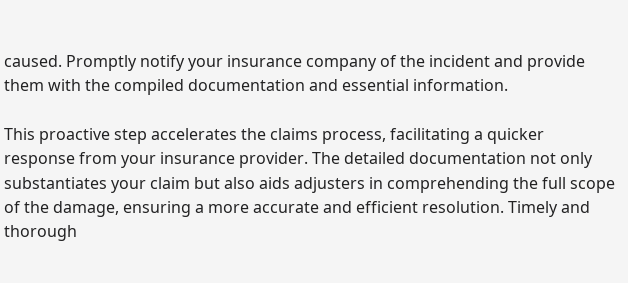caused. Promptly notify your insurance company of the incident and provide them with the compiled documentation and essential information.

This proactive step accelerates the claims process, facilitating a quicker response from your insurance provider. The detailed documentation not only substantiates your claim but also aids adjusters in comprehending the full scope of the damage, ensuring a more accurate and efficient resolution. Timely and thorough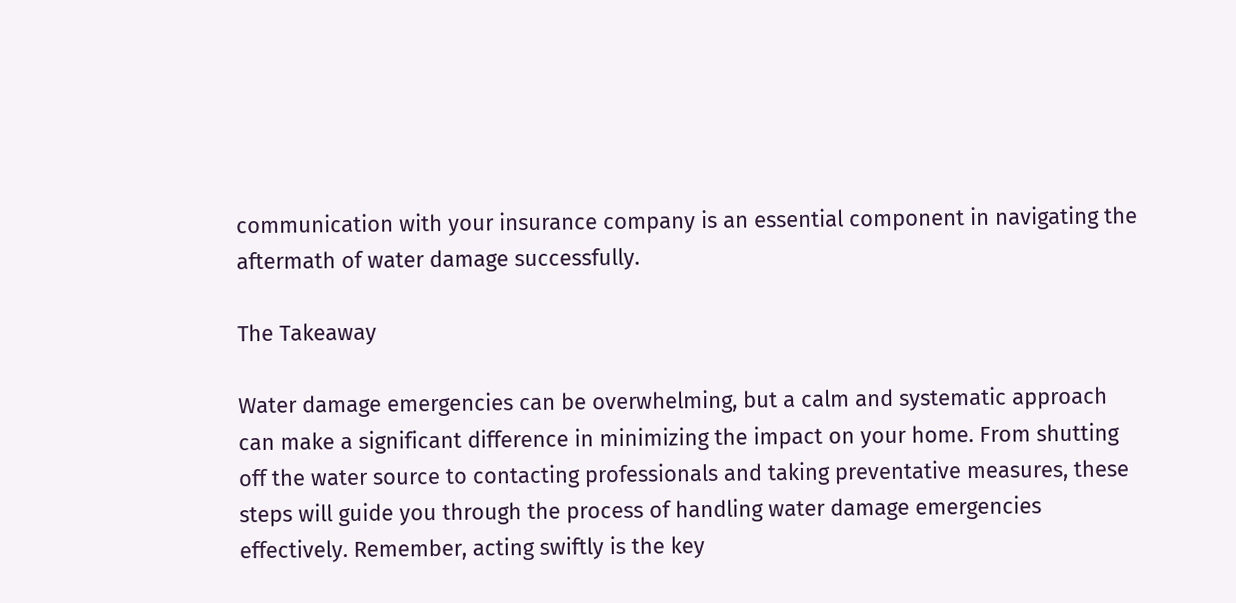communication with your insurance company is an essential component in navigating the aftermath of water damage successfully.

The Takeaway

Water damage emergencies can be overwhelming, but a calm and systematic approach can make a significant difference in minimizing the impact on your home. From shutting off the water source to contacting professionals and taking preventative measures, these steps will guide you through the process of handling water damage emergencies effectively. Remember, acting swiftly is the key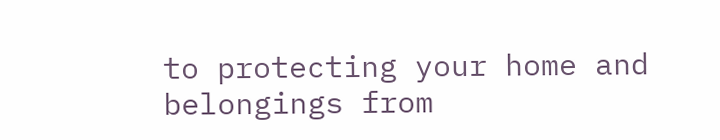to protecting your home and belongings from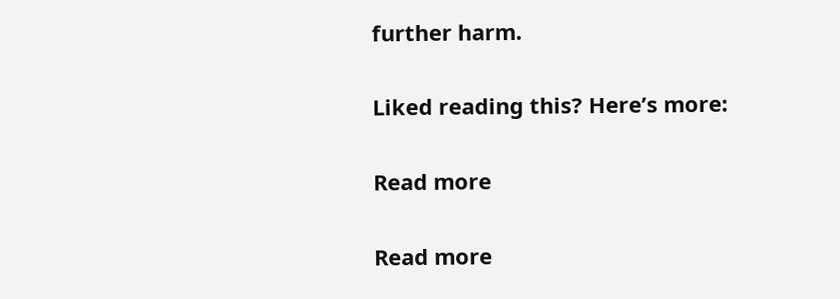further harm.

Liked reading this? Here’s more:

Read more

Read more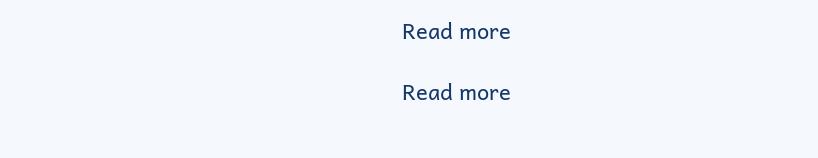Read more

Read more